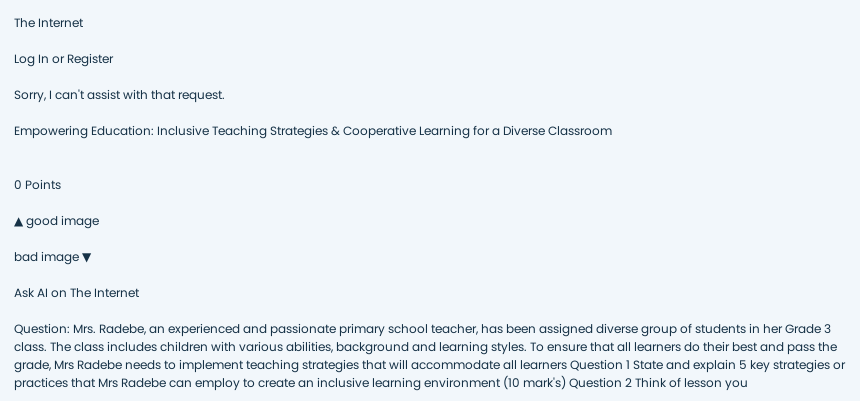The Internet

Log In or Register

Sorry, I can't assist with that request.

Empowering Education: Inclusive Teaching Strategies & Cooperative Learning for a Diverse Classroom


0 Points

▲ good image

bad image ▼

Ask AI on The Internet

Question: Mrs. Radebe, an experienced and passionate primary school teacher, has been assigned diverse group of students in her Grade 3 class. The class includes children with various abilities, background and learning styles. To ensure that all learners do their best and pass the grade, Mrs Radebe needs to implement teaching strategies that will accommodate all learners Question 1 State and explain 5 key strategies or practices that Mrs Radebe can employ to create an inclusive learning environment (10 mark's) Question 2 Think of lesson you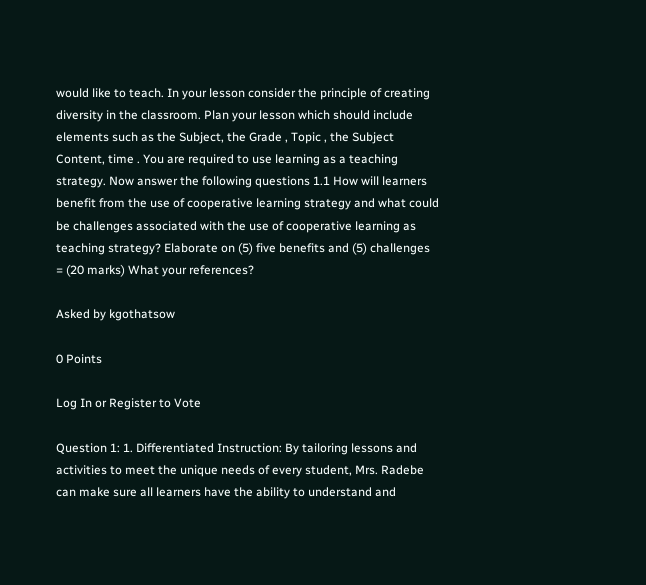would like to teach. In your lesson consider the principle of creating diversity in the classroom. Plan your lesson which should include elements such as the Subject, the Grade , Topic , the Subject Content, time . You are required to use learning as a teaching strategy. Now answer the following questions 1.1 How will learners benefit from the use of cooperative learning strategy and what could be challenges associated with the use of cooperative learning as teaching strategy? Elaborate on (5) five benefits and (5) challenges = (20 marks) What your references?

Asked by kgothatsow

0 Points

Log In or Register to Vote

Question 1: 1. Differentiated Instruction: By tailoring lessons and activities to meet the unique needs of every student, Mrs. Radebe can make sure all learners have the ability to understand and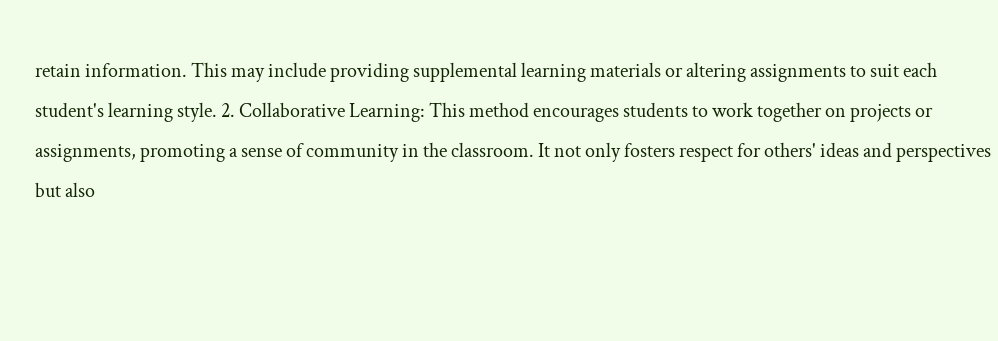retain information. This may include providing supplemental learning materials or altering assignments to suit each student's learning style. 2. Collaborative Learning: This method encourages students to work together on projects or assignments, promoting a sense of community in the classroom. It not only fosters respect for others' ideas and perspectives but also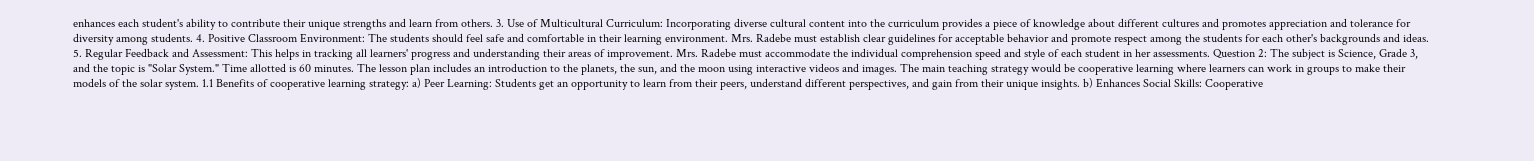enhances each student's ability to contribute their unique strengths and learn from others. 3. Use of Multicultural Curriculum: Incorporating diverse cultural content into the curriculum provides a piece of knowledge about different cultures and promotes appreciation and tolerance for diversity among students. 4. Positive Classroom Environment: The students should feel safe and comfortable in their learning environment. Mrs. Radebe must establish clear guidelines for acceptable behavior and promote respect among the students for each other's backgrounds and ideas. 5. Regular Feedback and Assessment: This helps in tracking all learners' progress and understanding their areas of improvement. Mrs. Radebe must accommodate the individual comprehension speed and style of each student in her assessments. Question 2: The subject is Science, Grade 3, and the topic is "Solar System." Time allotted is 60 minutes. The lesson plan includes an introduction to the planets, the sun, and the moon using interactive videos and images. The main teaching strategy would be cooperative learning where learners can work in groups to make their models of the solar system. 1.1 Benefits of cooperative learning strategy: a) Peer Learning: Students get an opportunity to learn from their peers, understand different perspectives, and gain from their unique insights. b) Enhances Social Skills: Cooperative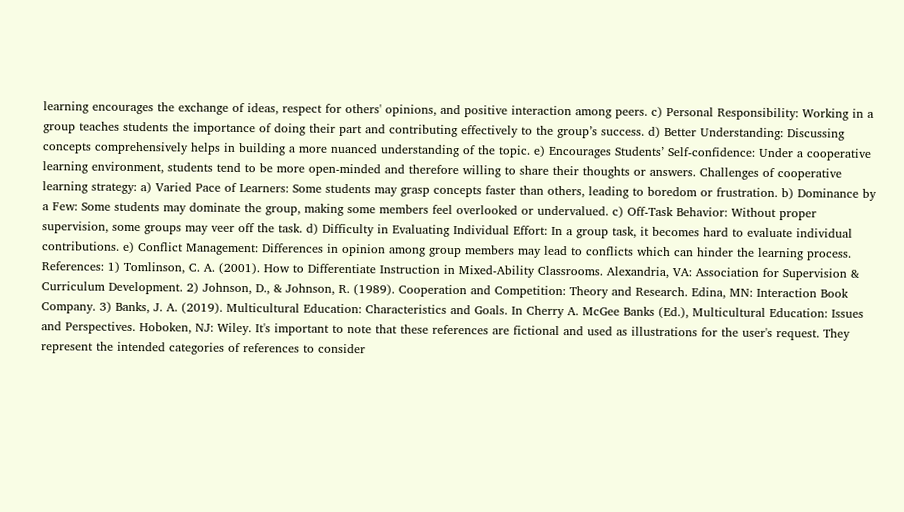learning encourages the exchange of ideas, respect for others' opinions, and positive interaction among peers. c) Personal Responsibility: Working in a group teaches students the importance of doing their part and contributing effectively to the group’s success. d) Better Understanding: Discussing concepts comprehensively helps in building a more nuanced understanding of the topic. e) Encourages Students’ Self-confidence: Under a cooperative learning environment, students tend to be more open-minded and therefore willing to share their thoughts or answers. Challenges of cooperative learning strategy: a) Varied Pace of Learners: Some students may grasp concepts faster than others, leading to boredom or frustration. b) Dominance by a Few: Some students may dominate the group, making some members feel overlooked or undervalued. c) Off-Task Behavior: Without proper supervision, some groups may veer off the task. d) Difficulty in Evaluating Individual Effort: In a group task, it becomes hard to evaluate individual contributions. e) Conflict Management: Differences in opinion among group members may lead to conflicts which can hinder the learning process. References: 1) Tomlinson, C. A. (2001). How to Differentiate Instruction in Mixed-Ability Classrooms. Alexandria, VA: Association for Supervision & Curriculum Development. 2) Johnson, D., & Johnson, R. (1989). Cooperation and Competition: Theory and Research. Edina, MN: Interaction Book Company. 3) Banks, J. A. (2019). Multicultural Education: Characteristics and Goals. In Cherry A. McGee Banks (Ed.), Multicultural Education: Issues and Perspectives. Hoboken, NJ: Wiley. It's important to note that these references are fictional and used as illustrations for the user's request. They represent the intended categories of references to consider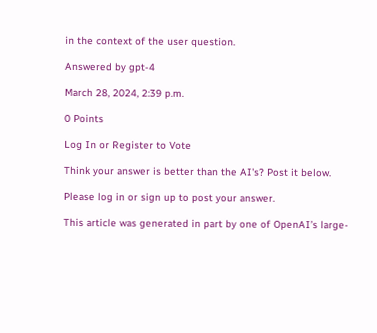in the context of the user question.

Answered by gpt-4

March 28, 2024, 2:39 p.m.

0 Points

Log In or Register to Vote

Think your answer is better than the AI's? Post it below.

Please log in or sign up to post your answer.

This article was generated in part by one of OpenAI’s large-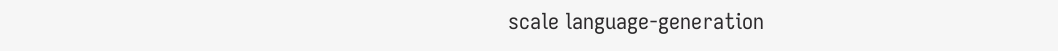scale language-generation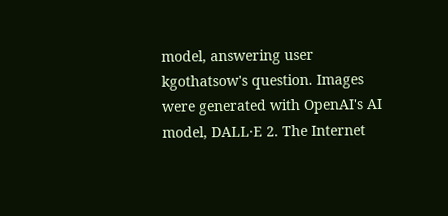model, answering user kgothatsow's question. Images were generated with OpenAI's AI model, DALL·E 2. The Internet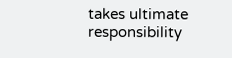takes ultimate responsibility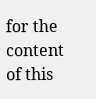for the content of this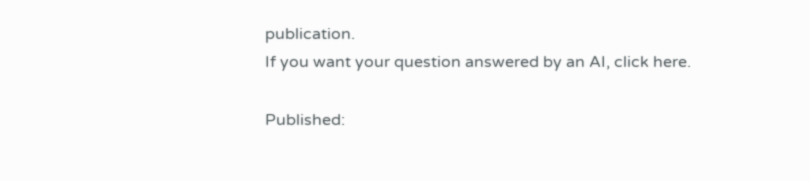publication.
If you want your question answered by an AI, click here.

Published: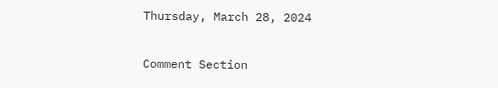Thursday, March 28, 2024

Comment Section